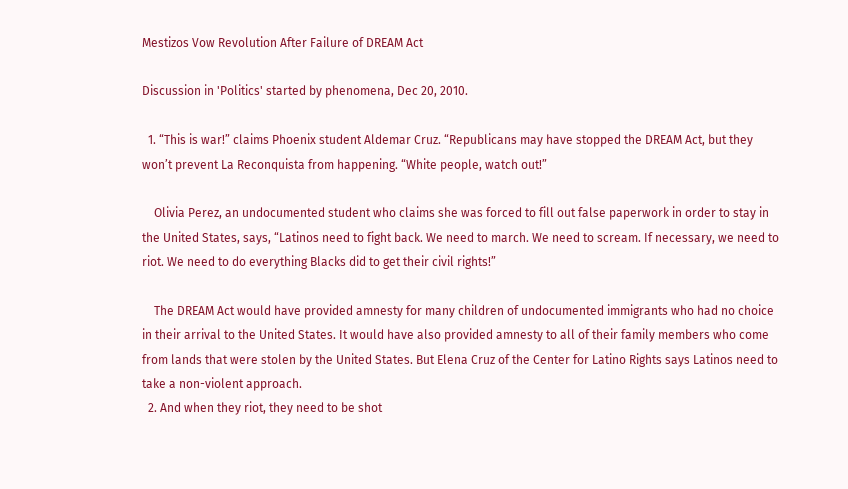Mestizos Vow Revolution After Failure of DREAM Act

Discussion in 'Politics' started by phenomena, Dec 20, 2010.

  1. “This is war!” claims Phoenix student Aldemar Cruz. “Republicans may have stopped the DREAM Act, but they won’t prevent La Reconquista from happening. “White people, watch out!”

    Olivia Perez, an undocumented student who claims she was forced to fill out false paperwork in order to stay in the United States, says, “Latinos need to fight back. We need to march. We need to scream. If necessary, we need to riot. We need to do everything Blacks did to get their civil rights!”

    The DREAM Act would have provided amnesty for many children of undocumented immigrants who had no choice in their arrival to the United States. It would have also provided amnesty to all of their family members who come from lands that were stolen by the United States. But Elena Cruz of the Center for Latino Rights says Latinos need to take a non-violent approach.
  2. And when they riot, they need to be shot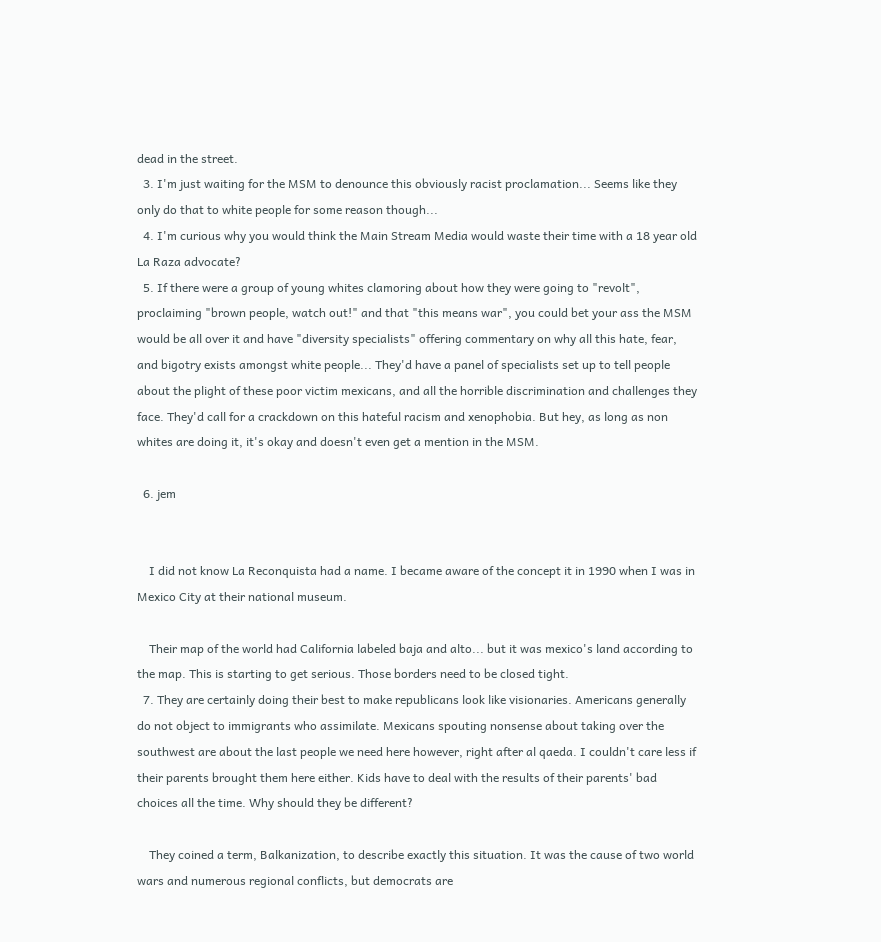dead in the street.
  3. I'm just waiting for the MSM to denounce this obviously racist proclamation... Seems like they only do that to white people for some reason though...
  4. I'm curious why you would think the Main Stream Media would waste their time with a 18 year old La Raza advocate?
  5. If there were a group of young whites clamoring about how they were going to "revolt", proclaiming "brown people, watch out!" and that "this means war", you could bet your ass the MSM would be all over it and have "diversity specialists" offering commentary on why all this hate, fear, and bigotry exists amongst white people... They'd have a panel of specialists set up to tell people about the plight of these poor victim mexicans, and all the horrible discrimination and challenges they face. They'd call for a crackdown on this hateful racism and xenophobia. But hey, as long as non whites are doing it, it's okay and doesn't even get a mention in the MSM.

  6. jem


    I did not know La Reconquista had a name. I became aware of the concept it in 1990 when I was in Mexico City at their national museum.

    Their map of the world had California labeled baja and alto... but it was mexico's land according to the map. This is starting to get serious. Those borders need to be closed tight.
  7. They are certainly doing their best to make republicans look like visionaries. Americans generally do not object to immigrants who assimilate. Mexicans spouting nonsense about taking over the southwest are about the last people we need here however, right after al qaeda. I couldn't care less if their parents brought them here either. Kids have to deal with the results of their parents' bad choices all the time. Why should they be different?

    They coined a term, Balkanization, to describe exactly this situation. It was the cause of two world wars and numerous regional conflicts, but democrats are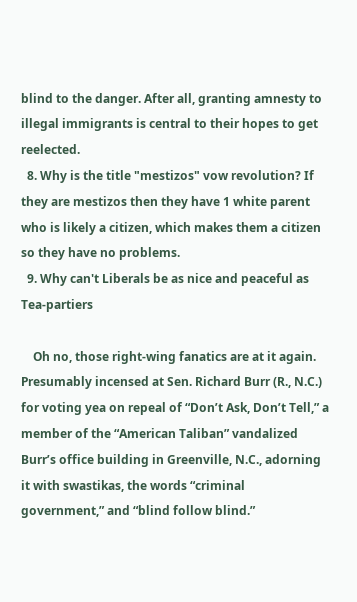blind to the danger. After all, granting amnesty to illegal immigrants is central to their hopes to get reelected.
  8. Why is the title "mestizos" vow revolution? If they are mestizos then they have 1 white parent who is likely a citizen, which makes them a citizen so they have no problems.
  9. Why can't Liberals be as nice and peaceful as Tea-partiers

    Oh no, those right-wing fanatics are at it again. Presumably incensed at Sen. Richard Burr (R., N.C.) for voting yea on repeal of “Don’t Ask, Don’t Tell,” a member of the “American Taliban” vandalized Burr’s office building in Greenville, N.C., adorning it with swastikas, the words “criminal government,” and “blind follow blind.”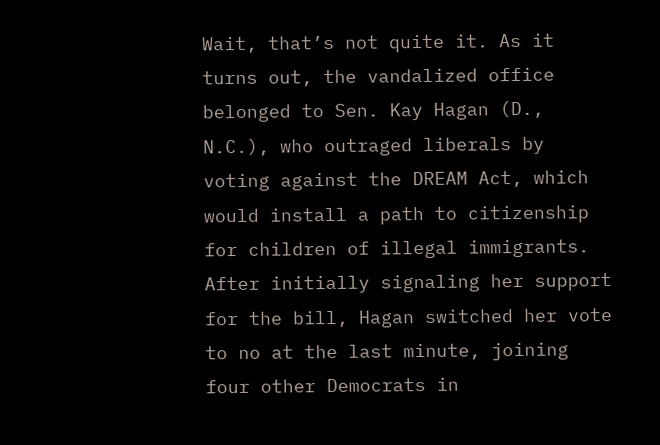Wait, that’s not quite it. As it turns out, the vandalized office belonged to Sen. Kay Hagan (D., N.C.), who outraged liberals by voting against the DREAM Act, which would install a path to citizenship for children of illegal immigrants. After initially signaling her support for the bill, Hagan switched her vote to no at the last minute, joining four other Democrats in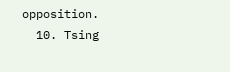opposition.
  10. Tsing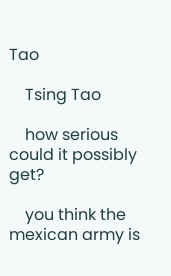Tao

    Tsing Tao

    how serious could it possibly get?

    you think the mexican army is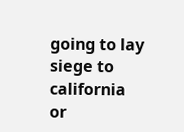going to lay siege to california or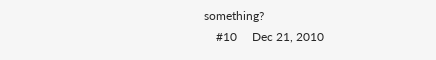something?
    #10     Dec 21, 2010